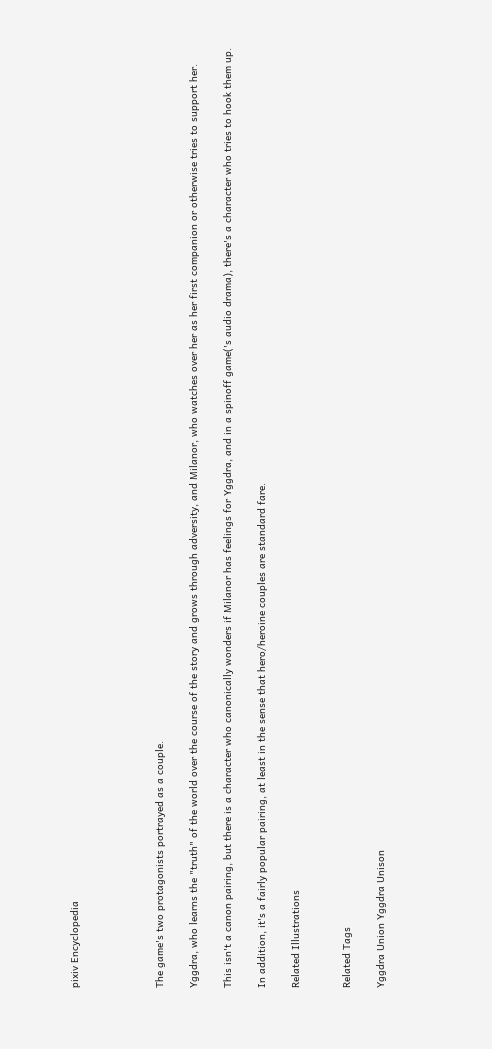pixiv Encyclopedia




The game's two protagonists portrayed as a couple.

Yggdra, who learns the "truth" of the world over the course of the story and grows through adversity, and Milanor, who watches over her as her first companion or otherwise tries to support her.

This isn't a canon pairing, but there is a character who canonically wonders if Milanor has feelings for Yggdra, and in a spinoff game('s audio drama), there's a character who tries to hook them up.

In addition, it's a fairly popular pairing, at least in the sense that hero/heroine couples are standard fare.

Related Illustrations


Related Tags

Yggdra Union Yggdra Unison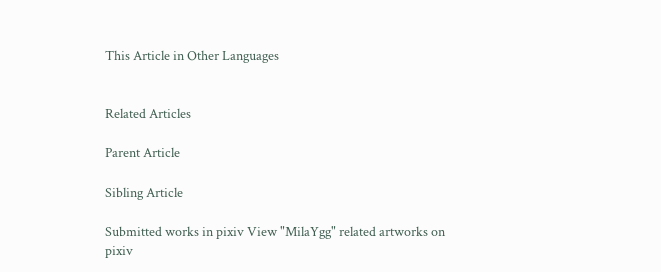This Article in Other Languages


Related Articles

Parent Article

Sibling Article

Submitted works in pixiv View "MilaYgg" related artworks on pixiv